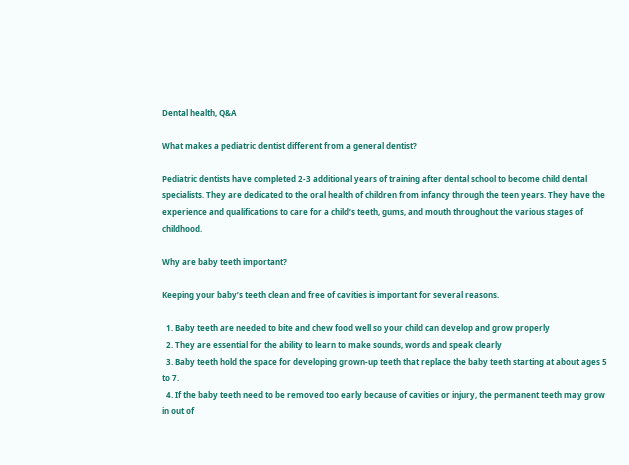Dental health, Q&A

What makes a pediatric dentist different from a general dentist?

Pediatric dentists have completed 2-3 additional years of training after dental school to become child dental specialists. They are dedicated to the oral health of children from infancy through the teen years. They have the experience and qualifications to care for a child’s teeth, gums, and mouth throughout the various stages of childhood.

Why are baby teeth important?

Keeping your baby’s teeth clean and free of cavities is important for several reasons.

  1. Baby teeth are needed to bite and chew food well so your child can develop and grow properly
  2. They are essential for the ability to learn to make sounds, words and speak clearly
  3. Baby teeth hold the space for developing grown-up teeth that replace the baby teeth starting at about ages 5 to 7.
  4. If the baby teeth need to be removed too early because of cavities or injury, the permanent teeth may grow in out of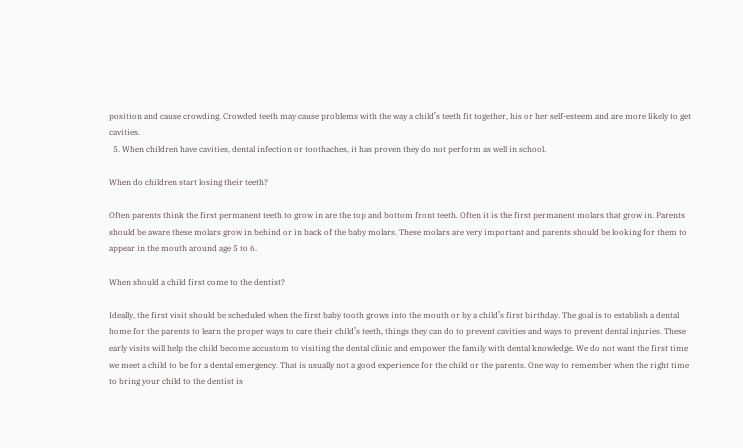position and cause crowding. Crowded teeth may cause problems with the way a child’s teeth fit together, his or her self-esteem and are more likely to get cavities.
  5. When children have cavities, dental infection or toothaches, it has proven they do not perform as well in school.

When do children start losing their teeth?

Often parents think the first permanent teeth to grow in are the top and bottom front teeth. Often it is the first permanent molars that grow in. Parents should be aware these molars grow in behind or in back of the baby molars. These molars are very important and parents should be looking for them to appear in the mouth around age 5 to 6.

When should a child first come to the dentist?

Ideally, the first visit should be scheduled when the first baby tooth grows into the mouth or by a child’s first birthday. The goal is to establish a dental home for the parents to learn the proper ways to care their child’s teeth, things they can do to prevent cavities and ways to prevent dental injuries. These early visits will help the child become accustom to visiting the dental clinic and empower the family with dental knowledge. We do not want the first time we meet a child to be for a dental emergency. That is usually not a good experience for the child or the parents. One way to remember when the right time to bring your child to the dentist is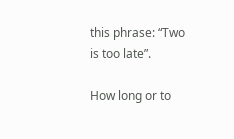this phrase: “Two is too late”.

How long or to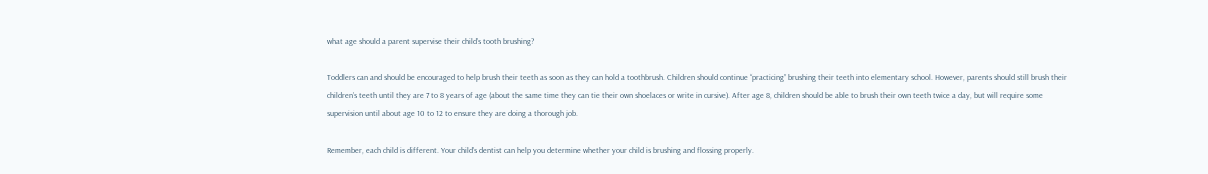what age should a parent supervise their child’s tooth brushing?

Toddlers can and should be encouraged to help brush their teeth as soon as they can hold a toothbrush. Children should continue “practicing” brushing their teeth into elementary school. However, parents should still brush their children’s teeth until they are 7 to 8 years of age (about the same time they can tie their own shoelaces or write in cursive). After age 8, children should be able to brush their own teeth twice a day, but will require some supervision until about age 10 to 12 to ensure they are doing a thorough job.

Remember, each child is different. Your child’s dentist can help you determine whether your child is brushing and flossing properly.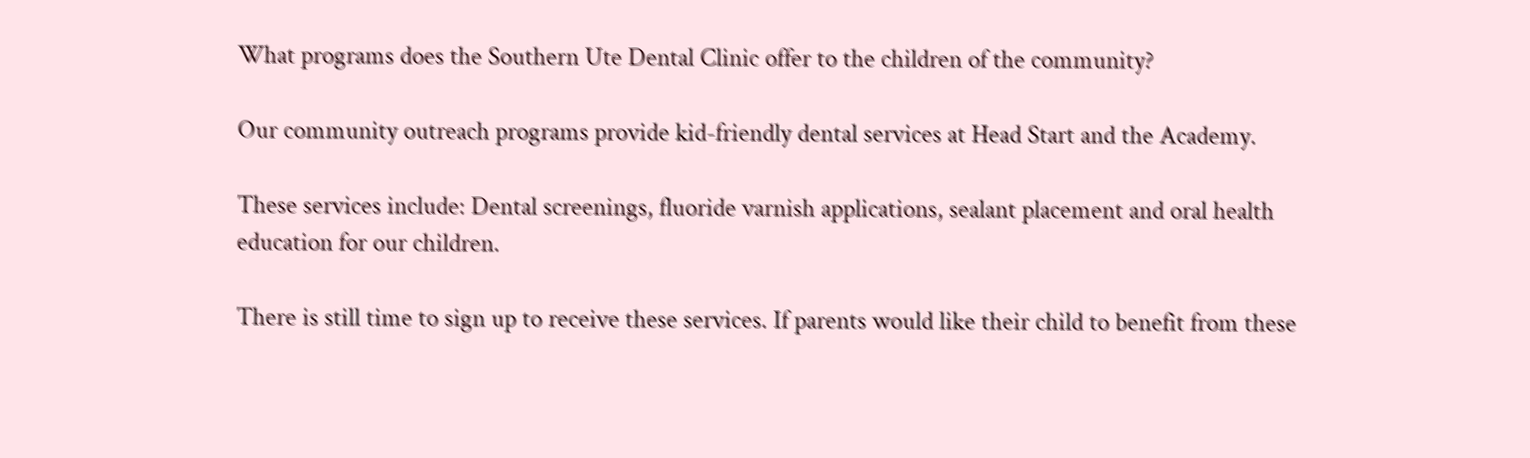What programs does the Southern Ute Dental Clinic offer to the children of the community?

Our community outreach programs provide kid-friendly dental services at Head Start and the Academy.

These services include: Dental screenings, fluoride varnish applications, sealant placement and oral health education for our children.

There is still time to sign up to receive these services. If parents would like their child to benefit from these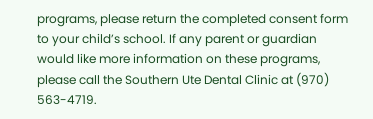programs, please return the completed consent form to your child’s school. If any parent or guardian would like more information on these programs, please call the Southern Ute Dental Clinic at (970) 563-4719.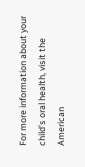For more information about your child’s oral health, visit the American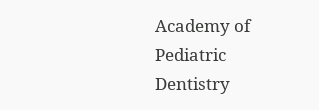Academy of Pediatric Dentistry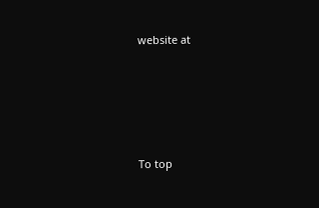website at





To top